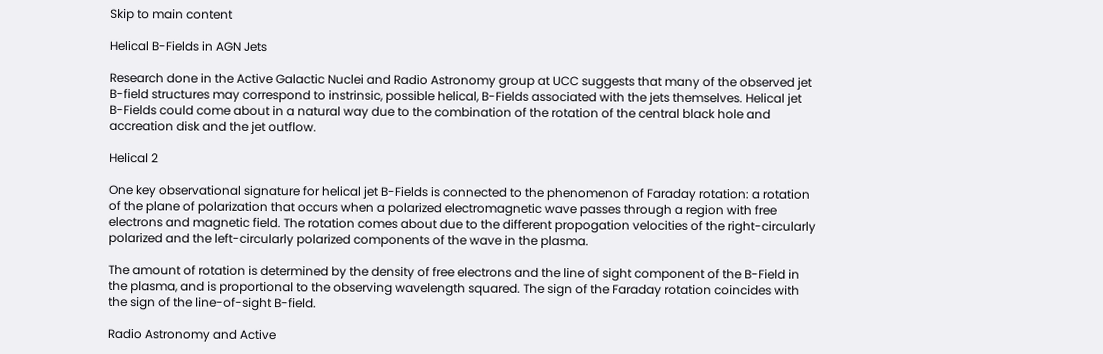Skip to main content

Helical B-Fields in AGN Jets

Research done in the Active Galactic Nuclei and Radio Astronomy group at UCC suggests that many of the observed jet B-field structures may correspond to instrinsic, possible helical, B-Fields associated with the jets themselves. Helical jet B-Fields could come about in a natural way due to the combination of the rotation of the central black hole and accreation disk and the jet outflow.

Helical 2

One key observational signature for helical jet B-Fields is connected to the phenomenon of Faraday rotation: a rotation of the plane of polarization that occurs when a polarized electromagnetic wave passes through a region with free electrons and magnetic field. The rotation comes about due to the different propogation velocities of the right-circularly polarized and the left-circularly polarized components of the wave in the plasma.

The amount of rotation is determined by the density of free electrons and the line of sight component of the B-Field in the plasma, and is proportional to the observing wavelength squared. The sign of the Faraday rotation coincides with the sign of the line-of-sight B-field.

Radio Astronomy and Active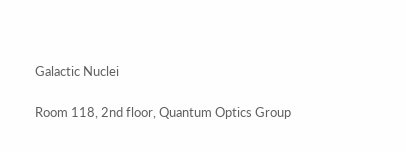Galactic Nuclei

Room 118, 2nd floor, Quantum Optics Group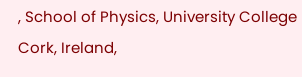, School of Physics, University College Cork, Ireland,